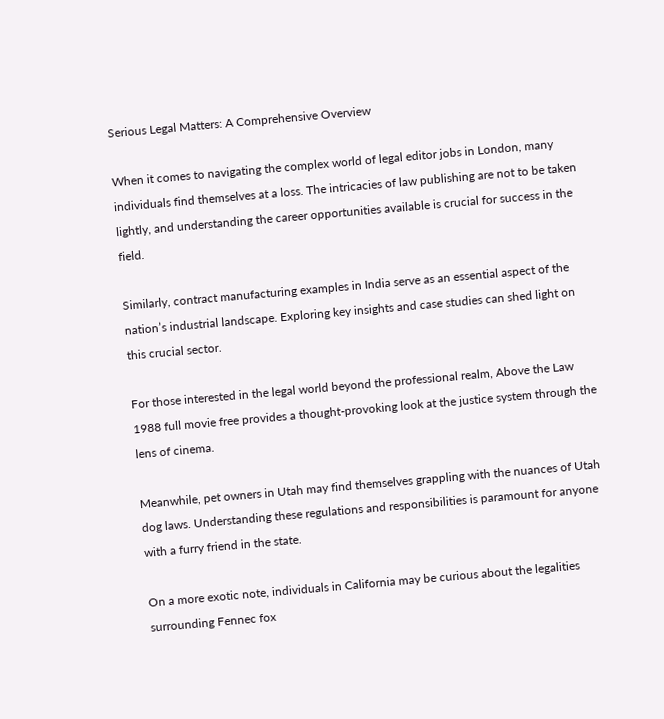Serious Legal Matters: A Comprehensive Overview

When it comes to navigating the complex world of legal editor jobs in London, many individuals find themselves at a loss. The intricacies of law publishing are not to be taken lightly, and understanding the career opportunities available is crucial for success in the field.

Similarly, contract manufacturing examples in India serve as an essential aspect of the nation’s industrial landscape. Exploring key insights and case studies can shed light on this crucial sector.

For those interested in the legal world beyond the professional realm, Above the Law 1988 full movie free provides a thought-provoking look at the justice system through the lens of cinema.

Meanwhile, pet owners in Utah may find themselves grappling with the nuances of Utah dog laws. Understanding these regulations and responsibilities is paramount for anyone with a furry friend in the state.

On a more exotic note, individuals in California may be curious about the legalities surrounding Fennec fox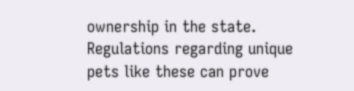ownership in the state. Regulations regarding unique pets like these can prove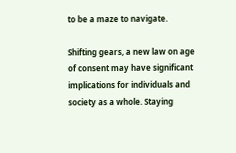to be a maze to navigate.

Shifting gears, a new law on age of consent may have significant implications for individuals and society as a whole. Staying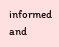informed and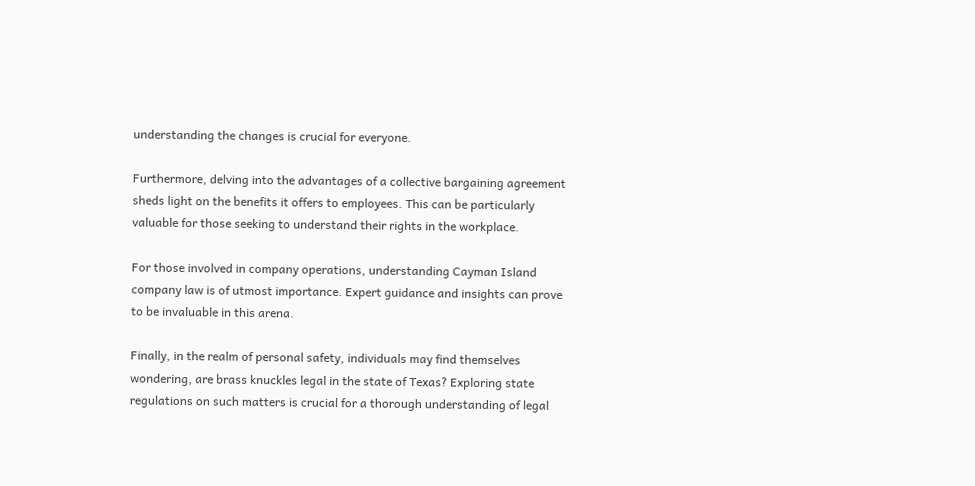understanding the changes is crucial for everyone.

Furthermore, delving into the advantages of a collective bargaining agreement sheds light on the benefits it offers to employees. This can be particularly valuable for those seeking to understand their rights in the workplace.

For those involved in company operations, understanding Cayman Island company law is of utmost importance. Expert guidance and insights can prove to be invaluable in this arena.

Finally, in the realm of personal safety, individuals may find themselves wondering, are brass knuckles legal in the state of Texas? Exploring state regulations on such matters is crucial for a thorough understanding of legal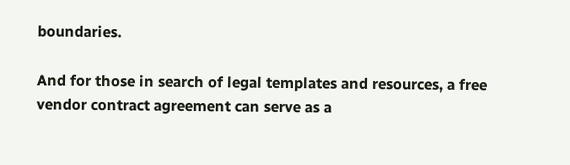boundaries.

And for those in search of legal templates and resources, a free vendor contract agreement can serve as a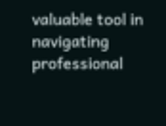valuable tool in navigating professional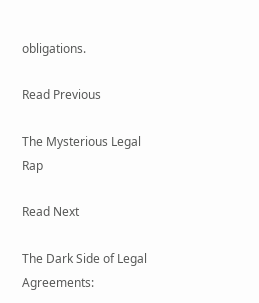obligations.

Read Previous

The Mysterious Legal Rap

Read Next

The Dark Side of Legal Agreements: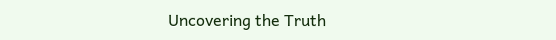Uncovering the Truth